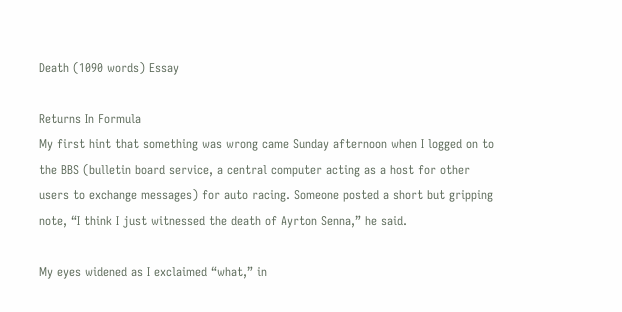Death (1090 words) Essay

Returns In Formula
My first hint that something was wrong came Sunday afternoon when I logged on to
the BBS (bulletin board service, a central computer acting as a host for other
users to exchange messages) for auto racing. Someone posted a short but gripping
note, “I think I just witnessed the death of Ayrton Senna,” he said.

My eyes widened as I exclaimed “what,” in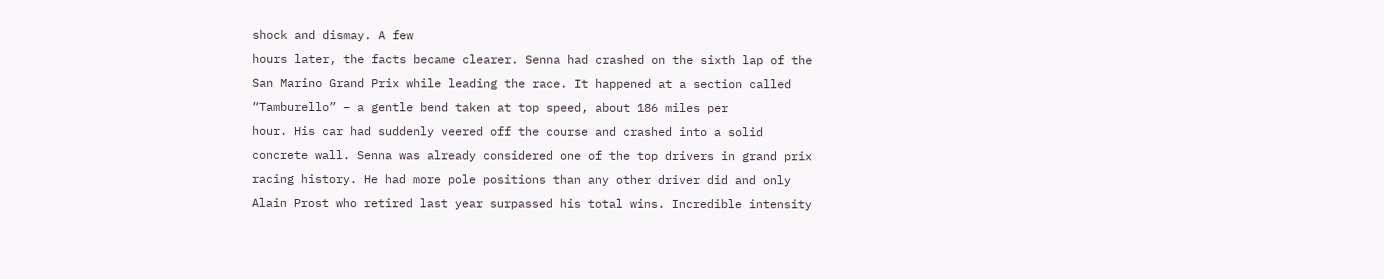shock and dismay. A few
hours later, the facts became clearer. Senna had crashed on the sixth lap of the
San Marino Grand Prix while leading the race. It happened at a section called
“Tamburello” – a gentle bend taken at top speed, about 186 miles per
hour. His car had suddenly veered off the course and crashed into a solid
concrete wall. Senna was already considered one of the top drivers in grand prix
racing history. He had more pole positions than any other driver did and only
Alain Prost who retired last year surpassed his total wins. Incredible intensity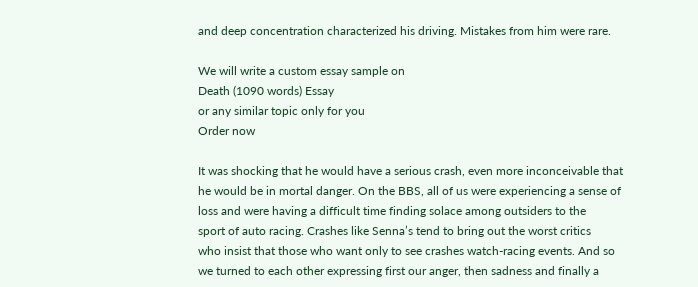and deep concentration characterized his driving. Mistakes from him were rare.

We will write a custom essay sample on
Death (1090 words) Essay
or any similar topic only for you
Order now

It was shocking that he would have a serious crash, even more inconceivable that
he would be in mortal danger. On the BBS, all of us were experiencing a sense of
loss and were having a difficult time finding solace among outsiders to the
sport of auto racing. Crashes like Senna’s tend to bring out the worst critics
who insist that those who want only to see crashes watch-racing events. And so
we turned to each other expressing first our anger, then sadness and finally a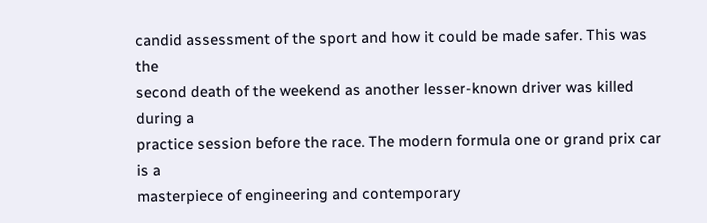candid assessment of the sport and how it could be made safer. This was the
second death of the weekend as another lesser-known driver was killed during a
practice session before the race. The modern formula one or grand prix car is a
masterpiece of engineering and contemporary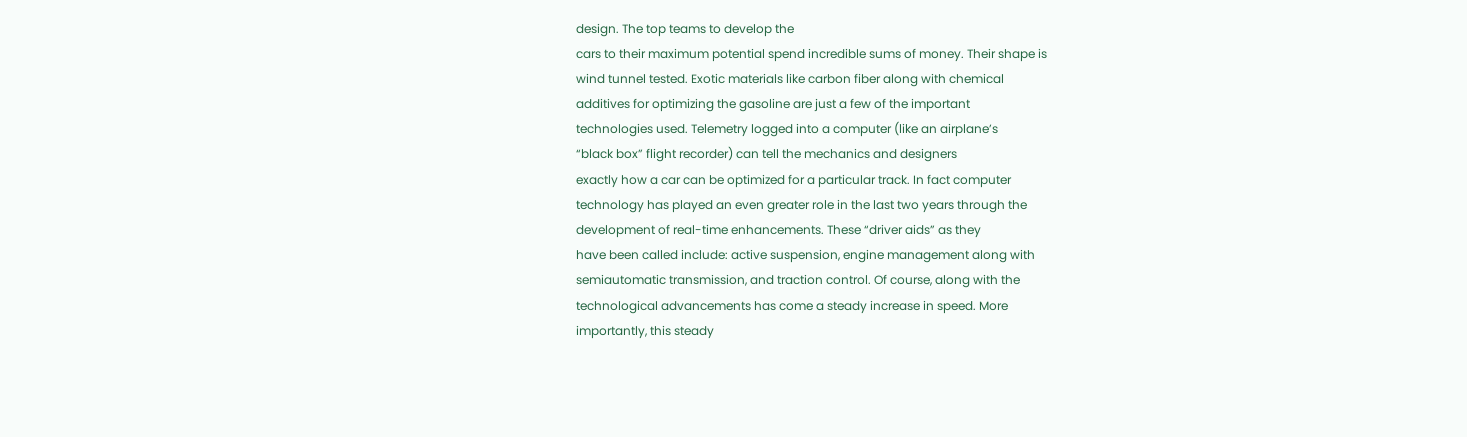design. The top teams to develop the
cars to their maximum potential spend incredible sums of money. Their shape is
wind tunnel tested. Exotic materials like carbon fiber along with chemical
additives for optimizing the gasoline are just a few of the important
technologies used. Telemetry logged into a computer (like an airplane’s
“black box” flight recorder) can tell the mechanics and designers
exactly how a car can be optimized for a particular track. In fact computer
technology has played an even greater role in the last two years through the
development of real-time enhancements. These “driver aids” as they
have been called include: active suspension, engine management along with
semiautomatic transmission, and traction control. Of course, along with the
technological advancements has come a steady increase in speed. More
importantly, this steady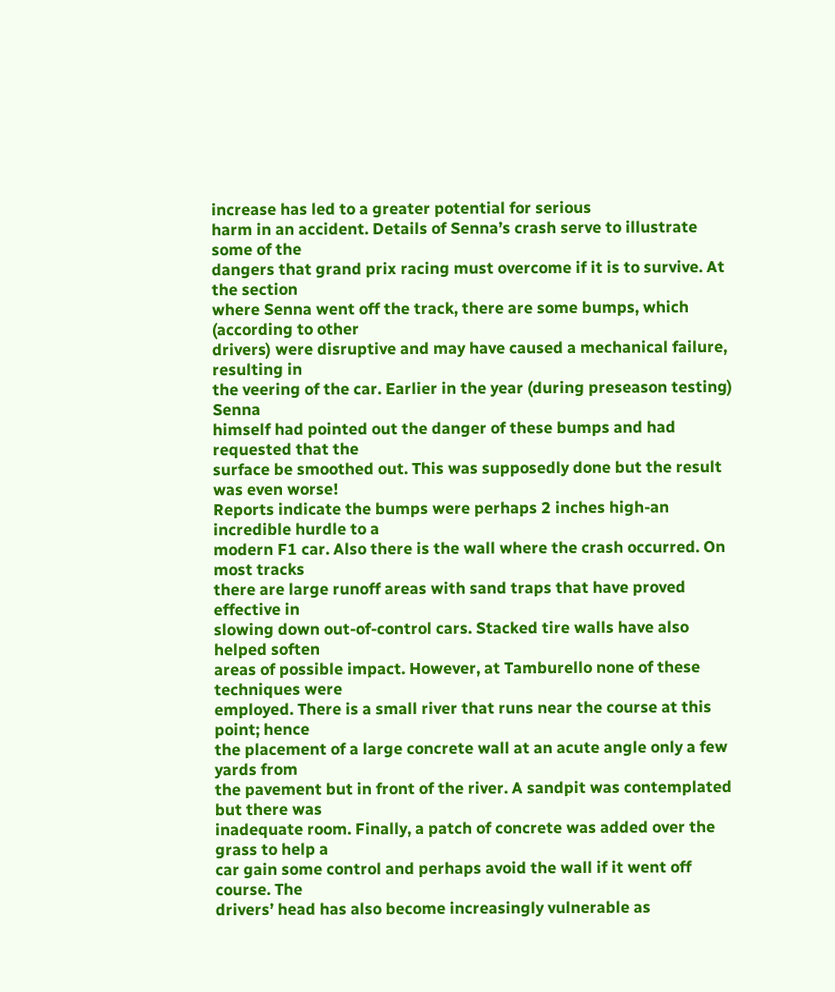increase has led to a greater potential for serious
harm in an accident. Details of Senna’s crash serve to illustrate some of the
dangers that grand prix racing must overcome if it is to survive. At the section
where Senna went off the track, there are some bumps, which (according to other
drivers) were disruptive and may have caused a mechanical failure, resulting in
the veering of the car. Earlier in the year (during preseason testing) Senna
himself had pointed out the danger of these bumps and had requested that the
surface be smoothed out. This was supposedly done but the result was even worse!
Reports indicate the bumps were perhaps 2 inches high-an incredible hurdle to a
modern F1 car. Also there is the wall where the crash occurred. On most tracks
there are large runoff areas with sand traps that have proved effective in
slowing down out-of-control cars. Stacked tire walls have also helped soften
areas of possible impact. However, at Tamburello none of these techniques were
employed. There is a small river that runs near the course at this point; hence
the placement of a large concrete wall at an acute angle only a few yards from
the pavement but in front of the river. A sandpit was contemplated but there was
inadequate room. Finally, a patch of concrete was added over the grass to help a
car gain some control and perhaps avoid the wall if it went off course. The
drivers’ head has also become increasingly vulnerable as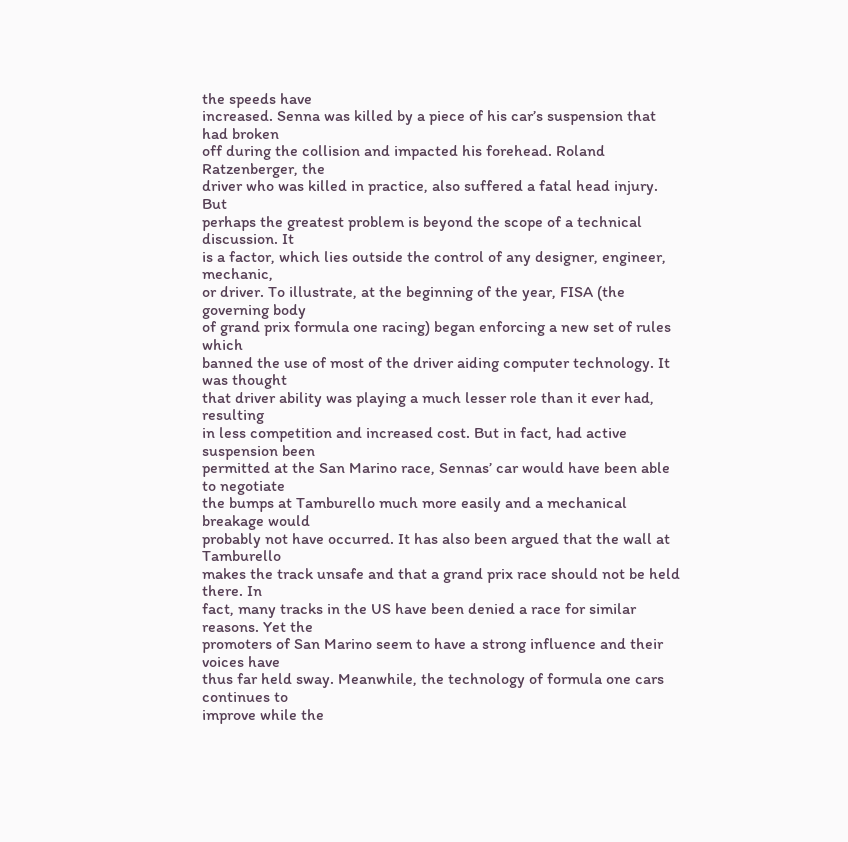the speeds have
increased. Senna was killed by a piece of his car’s suspension that had broken
off during the collision and impacted his forehead. Roland Ratzenberger, the
driver who was killed in practice, also suffered a fatal head injury. But
perhaps the greatest problem is beyond the scope of a technical discussion. It
is a factor, which lies outside the control of any designer, engineer, mechanic,
or driver. To illustrate, at the beginning of the year, FISA (the governing body
of grand prix formula one racing) began enforcing a new set of rules which
banned the use of most of the driver aiding computer technology. It was thought
that driver ability was playing a much lesser role than it ever had, resulting
in less competition and increased cost. But in fact, had active suspension been
permitted at the San Marino race, Sennas’ car would have been able to negotiate
the bumps at Tamburello much more easily and a mechanical breakage would
probably not have occurred. It has also been argued that the wall at Tamburello
makes the track unsafe and that a grand prix race should not be held there. In
fact, many tracks in the US have been denied a race for similar reasons. Yet the
promoters of San Marino seem to have a strong influence and their voices have
thus far held sway. Meanwhile, the technology of formula one cars continues to
improve while the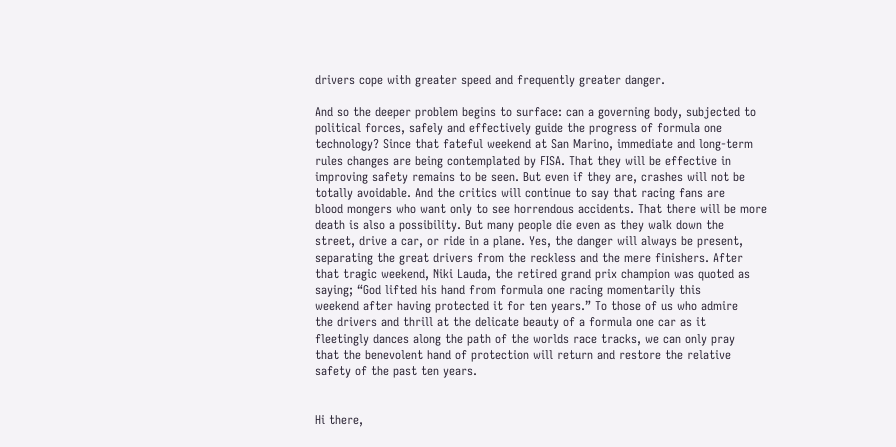drivers cope with greater speed and frequently greater danger.

And so the deeper problem begins to surface: can a governing body, subjected to
political forces, safely and effectively guide the progress of formula one
technology? Since that fateful weekend at San Marino, immediate and long-term
rules changes are being contemplated by FISA. That they will be effective in
improving safety remains to be seen. But even if they are, crashes will not be
totally avoidable. And the critics will continue to say that racing fans are
blood mongers who want only to see horrendous accidents. That there will be more
death is also a possibility. But many people die even as they walk down the
street, drive a car, or ride in a plane. Yes, the danger will always be present,
separating the great drivers from the reckless and the mere finishers. After
that tragic weekend, Niki Lauda, the retired grand prix champion was quoted as
saying; “God lifted his hand from formula one racing momentarily this
weekend after having protected it for ten years.” To those of us who admire
the drivers and thrill at the delicate beauty of a formula one car as it
fleetingly dances along the path of the worlds race tracks, we can only pray
that the benevolent hand of protection will return and restore the relative
safety of the past ten years.


Hi there,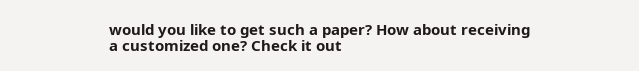would you like to get such a paper? How about receiving a customized one? Check it out